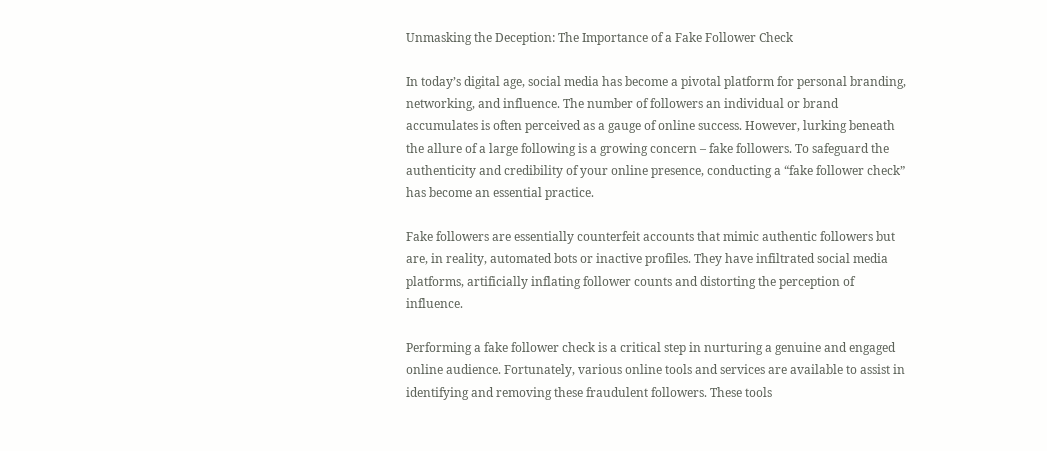Unmasking the Deception: The Importance of a Fake Follower Check

In today’s digital age, social media has become a pivotal platform for personal branding, networking, and influence. The number of followers an individual or brand accumulates is often perceived as a gauge of online success. However, lurking beneath the allure of a large following is a growing concern – fake followers. To safeguard the authenticity and credibility of your online presence, conducting a “fake follower check” has become an essential practice.

Fake followers are essentially counterfeit accounts that mimic authentic followers but are, in reality, automated bots or inactive profiles. They have infiltrated social media platforms, artificially inflating follower counts and distorting the perception of influence.

Performing a fake follower check is a critical step in nurturing a genuine and engaged online audience. Fortunately, various online tools and services are available to assist in identifying and removing these fraudulent followers. These tools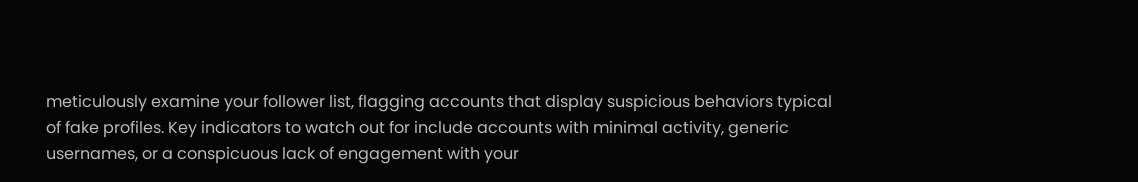meticulously examine your follower list, flagging accounts that display suspicious behaviors typical of fake profiles. Key indicators to watch out for include accounts with minimal activity, generic usernames, or a conspicuous lack of engagement with your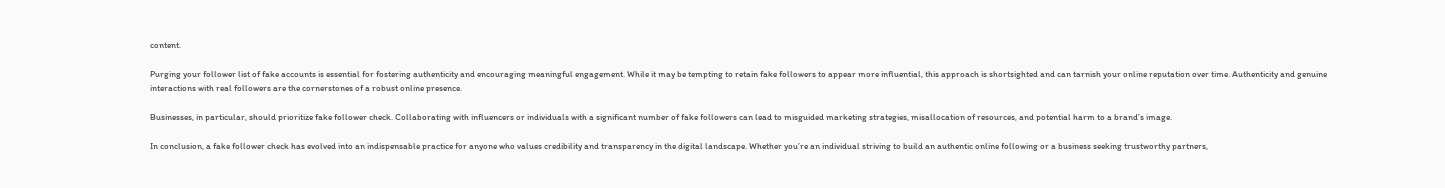content.

Purging your follower list of fake accounts is essential for fostering authenticity and encouraging meaningful engagement. While it may be tempting to retain fake followers to appear more influential, this approach is shortsighted and can tarnish your online reputation over time. Authenticity and genuine interactions with real followers are the cornerstones of a robust online presence.

Businesses, in particular, should prioritize fake follower check. Collaborating with influencers or individuals with a significant number of fake followers can lead to misguided marketing strategies, misallocation of resources, and potential harm to a brand’s image.

In conclusion, a fake follower check has evolved into an indispensable practice for anyone who values credibility and transparency in the digital landscape. Whether you’re an individual striving to build an authentic online following or a business seeking trustworthy partners,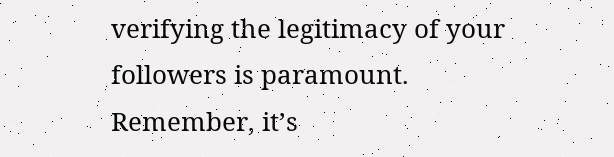verifying the legitimacy of your followers is paramount. Remember, it’s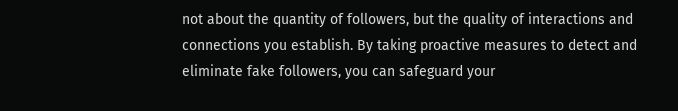not about the quantity of followers, but the quality of interactions and connections you establish. By taking proactive measures to detect and eliminate fake followers, you can safeguard your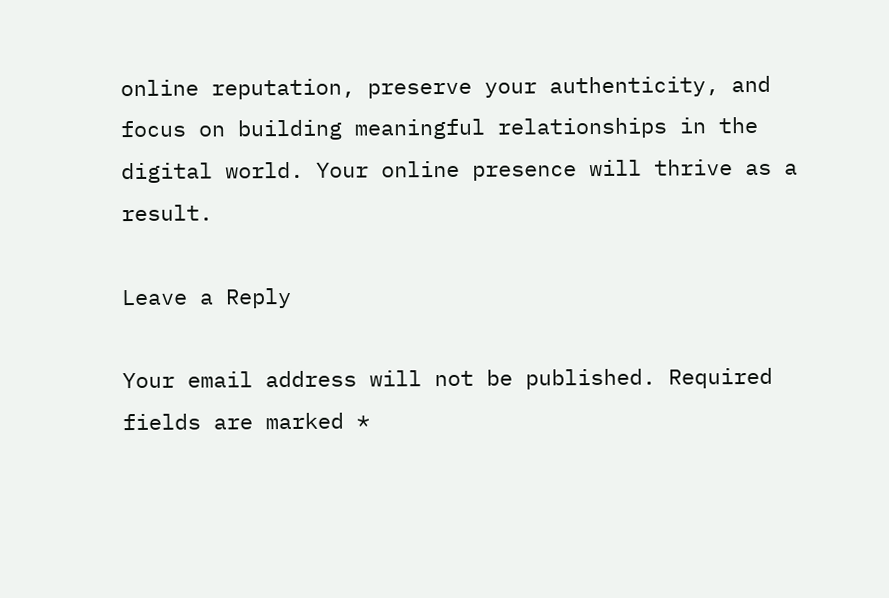online reputation, preserve your authenticity, and focus on building meaningful relationships in the digital world. Your online presence will thrive as a result.

Leave a Reply

Your email address will not be published. Required fields are marked *